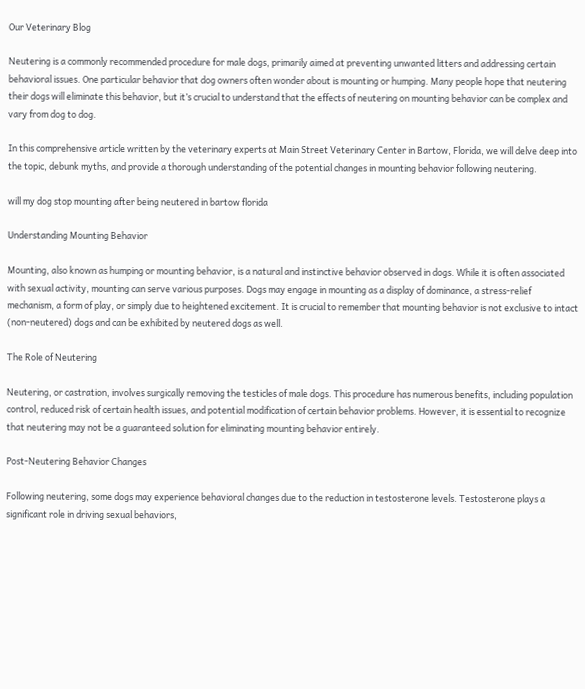Our Veterinary Blog

Neutering is a commonly recommended procedure for male dogs, primarily aimed at preventing unwanted litters and addressing certain behavioral issues. One particular behavior that dog owners often wonder about is mounting or humping. Many people hope that neutering their dogs will eliminate this behavior, but it’s crucial to understand that the effects of neutering on mounting behavior can be complex and vary from dog to dog.

In this comprehensive article written by the veterinary experts at Main Street Veterinary Center in Bartow, Florida, we will delve deep into the topic, debunk myths, and provide a thorough understanding of the potential changes in mounting behavior following neutering.

will my dog stop mounting after being neutered in bartow florida

Understanding Mounting Behavior

Mounting, also known as humping or mounting behavior, is a natural and instinctive behavior observed in dogs. While it is often associated with sexual activity, mounting can serve various purposes. Dogs may engage in mounting as a display of dominance, a stress-relief mechanism, a form of play, or simply due to heightened excitement. It is crucial to remember that mounting behavior is not exclusive to intact (non-neutered) dogs and can be exhibited by neutered dogs as well.

The Role of Neutering

Neutering, or castration, involves surgically removing the testicles of male dogs. This procedure has numerous benefits, including population control, reduced risk of certain health issues, and potential modification of certain behavior problems. However, it is essential to recognize that neutering may not be a guaranteed solution for eliminating mounting behavior entirely.

Post-Neutering Behavior Changes

Following neutering, some dogs may experience behavioral changes due to the reduction in testosterone levels. Testosterone plays a significant role in driving sexual behaviors,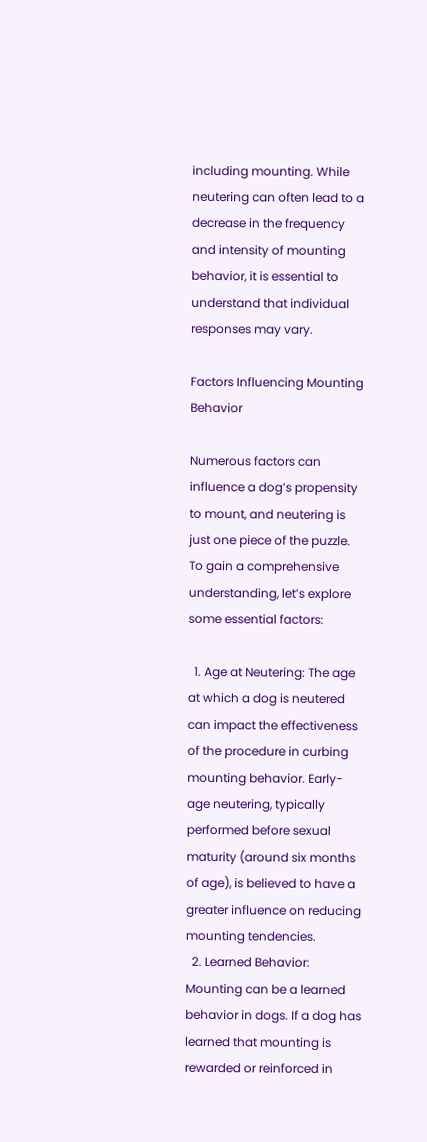including mounting. While neutering can often lead to a decrease in the frequency and intensity of mounting behavior, it is essential to understand that individual responses may vary.

Factors Influencing Mounting Behavior

Numerous factors can influence a dog’s propensity to mount, and neutering is just one piece of the puzzle. To gain a comprehensive understanding, let’s explore some essential factors:

  1. Age at Neutering: The age at which a dog is neutered can impact the effectiveness of the procedure in curbing mounting behavior. Early-age neutering, typically performed before sexual maturity (around six months of age), is believed to have a greater influence on reducing mounting tendencies.
  2. Learned Behavior: Mounting can be a learned behavior in dogs. If a dog has learned that mounting is rewarded or reinforced in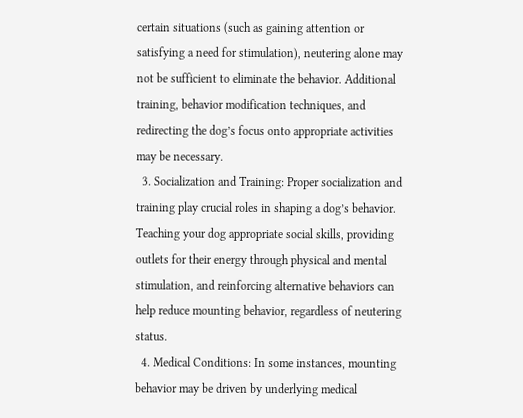certain situations (such as gaining attention or satisfying a need for stimulation), neutering alone may not be sufficient to eliminate the behavior. Additional training, behavior modification techniques, and redirecting the dog’s focus onto appropriate activities may be necessary.
  3. Socialization and Training: Proper socialization and training play crucial roles in shaping a dog’s behavior. Teaching your dog appropriate social skills, providing outlets for their energy through physical and mental stimulation, and reinforcing alternative behaviors can help reduce mounting behavior, regardless of neutering status.
  4. Medical Conditions: In some instances, mounting behavior may be driven by underlying medical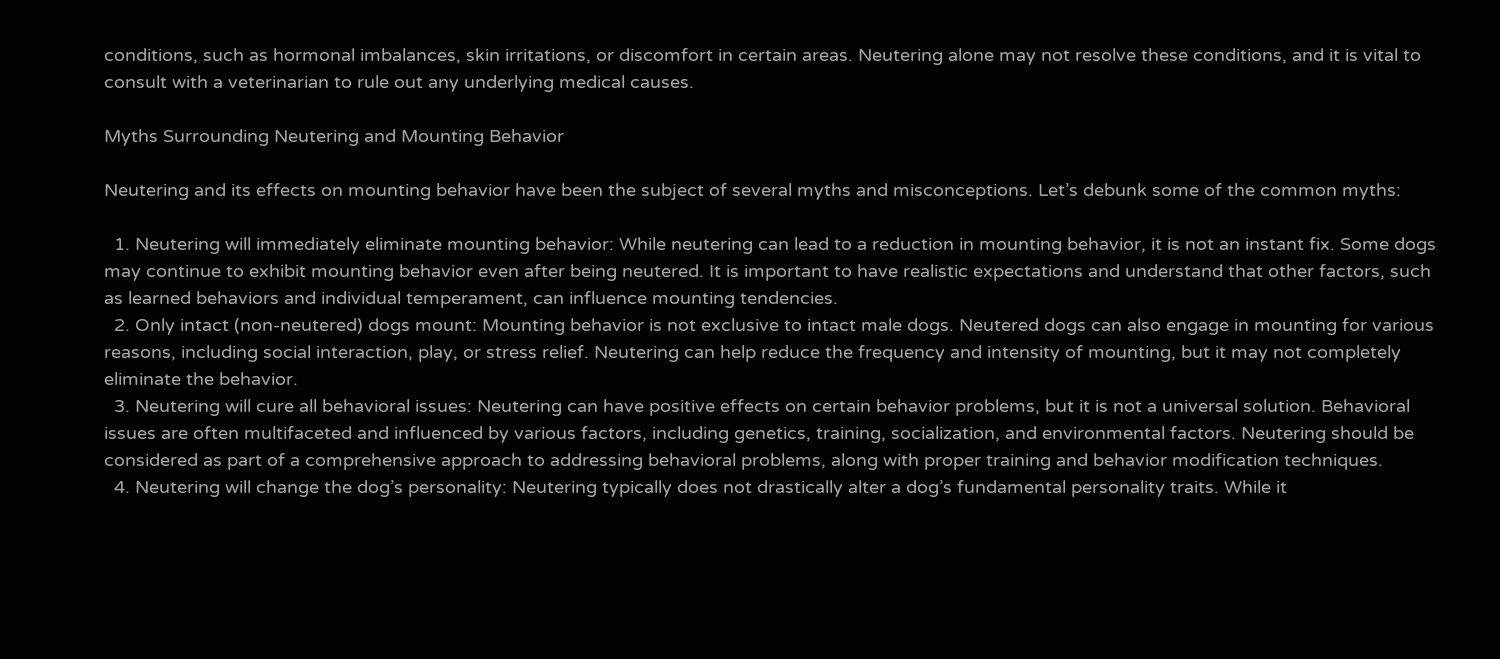conditions, such as hormonal imbalances, skin irritations, or discomfort in certain areas. Neutering alone may not resolve these conditions, and it is vital to consult with a veterinarian to rule out any underlying medical causes.

Myths Surrounding Neutering and Mounting Behavior

Neutering and its effects on mounting behavior have been the subject of several myths and misconceptions. Let’s debunk some of the common myths:

  1. Neutering will immediately eliminate mounting behavior: While neutering can lead to a reduction in mounting behavior, it is not an instant fix. Some dogs may continue to exhibit mounting behavior even after being neutered. It is important to have realistic expectations and understand that other factors, such as learned behaviors and individual temperament, can influence mounting tendencies.
  2. Only intact (non-neutered) dogs mount: Mounting behavior is not exclusive to intact male dogs. Neutered dogs can also engage in mounting for various reasons, including social interaction, play, or stress relief. Neutering can help reduce the frequency and intensity of mounting, but it may not completely eliminate the behavior.
  3. Neutering will cure all behavioral issues: Neutering can have positive effects on certain behavior problems, but it is not a universal solution. Behavioral issues are often multifaceted and influenced by various factors, including genetics, training, socialization, and environmental factors. Neutering should be considered as part of a comprehensive approach to addressing behavioral problems, along with proper training and behavior modification techniques.
  4. Neutering will change the dog’s personality: Neutering typically does not drastically alter a dog’s fundamental personality traits. While it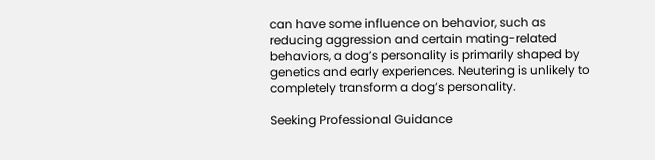can have some influence on behavior, such as reducing aggression and certain mating-related behaviors, a dog’s personality is primarily shaped by genetics and early experiences. Neutering is unlikely to completely transform a dog’s personality.

Seeking Professional Guidance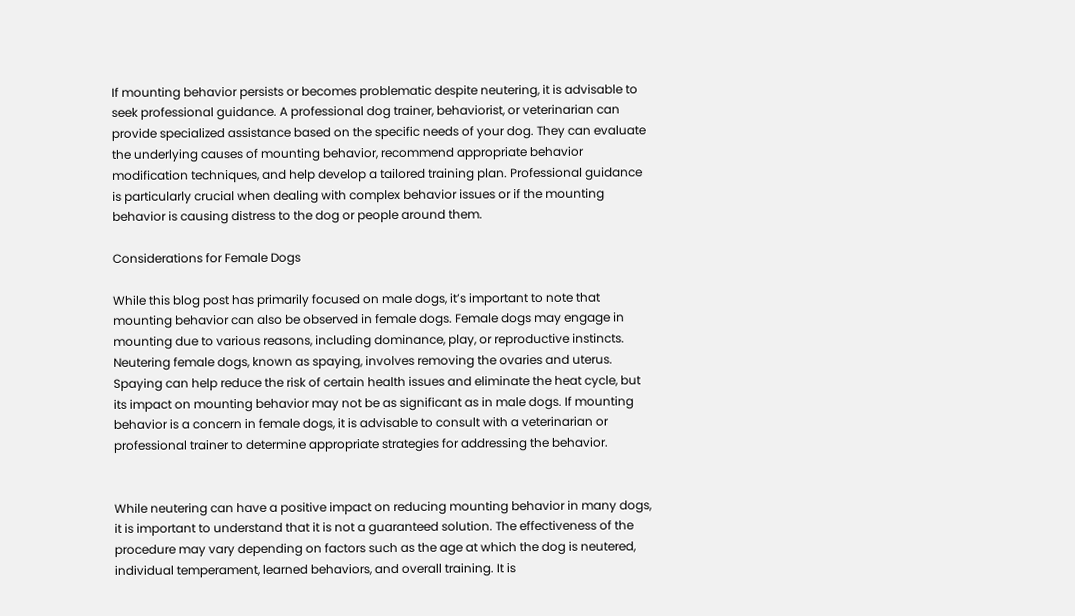If mounting behavior persists or becomes problematic despite neutering, it is advisable to seek professional guidance. A professional dog trainer, behaviorist, or veterinarian can provide specialized assistance based on the specific needs of your dog. They can evaluate the underlying causes of mounting behavior, recommend appropriate behavior modification techniques, and help develop a tailored training plan. Professional guidance is particularly crucial when dealing with complex behavior issues or if the mounting behavior is causing distress to the dog or people around them.

Considerations for Female Dogs

While this blog post has primarily focused on male dogs, it’s important to note that mounting behavior can also be observed in female dogs. Female dogs may engage in mounting due to various reasons, including dominance, play, or reproductive instincts. Neutering female dogs, known as spaying, involves removing the ovaries and uterus. Spaying can help reduce the risk of certain health issues and eliminate the heat cycle, but its impact on mounting behavior may not be as significant as in male dogs. If mounting behavior is a concern in female dogs, it is advisable to consult with a veterinarian or professional trainer to determine appropriate strategies for addressing the behavior.


While neutering can have a positive impact on reducing mounting behavior in many dogs, it is important to understand that it is not a guaranteed solution. The effectiveness of the procedure may vary depending on factors such as the age at which the dog is neutered, individual temperament, learned behaviors, and overall training. It is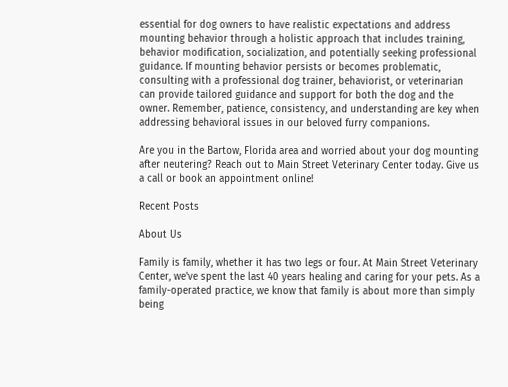essential for dog owners to have realistic expectations and address mounting behavior through a holistic approach that includes training, behavior modification, socialization, and potentially seeking professional guidance. If mounting behavior persists or becomes problematic, consulting with a professional dog trainer, behaviorist, or veterinarian can provide tailored guidance and support for both the dog and the owner. Remember, patience, consistency, and understanding are key when addressing behavioral issues in our beloved furry companions.

Are you in the Bartow, Florida area and worried about your dog mounting after neutering? Reach out to Main Street Veterinary Center today. Give us a call or book an appointment online!

Recent Posts

About Us

Family is family, whether it has two legs or four. At Main Street Veterinary Center, we've spent the last 40 years healing and caring for your pets. As a family-operated practice, we know that family is about more than simply being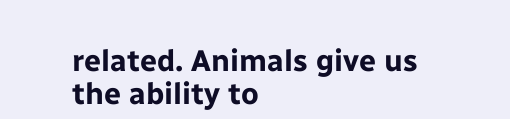related. Animals give us the ability to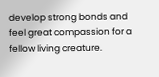develop strong bonds and feel great compassion for a fellow living creature.